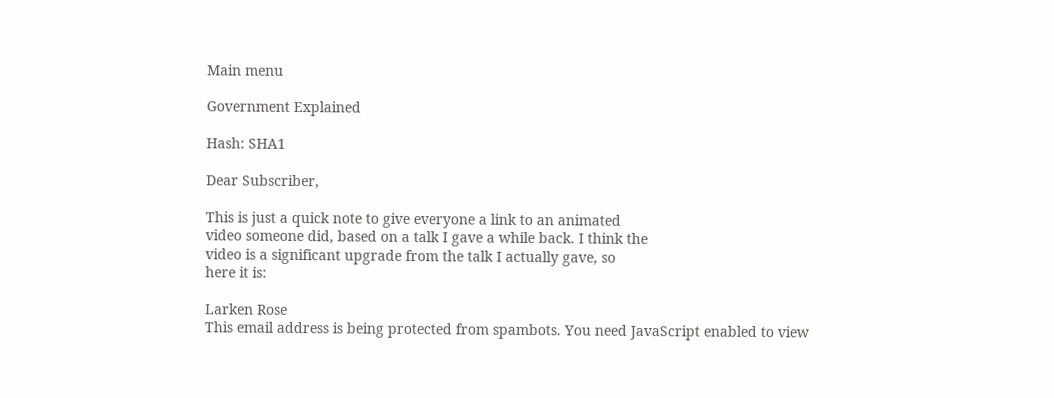Main menu

Government Explained

Hash: SHA1

Dear Subscriber,

This is just a quick note to give everyone a link to an animated
video someone did, based on a talk I gave a while back. I think the
video is a significant upgrade from the talk I actually gave, so
here it is:

Larken Rose
This email address is being protected from spambots. You need JavaScript enabled to view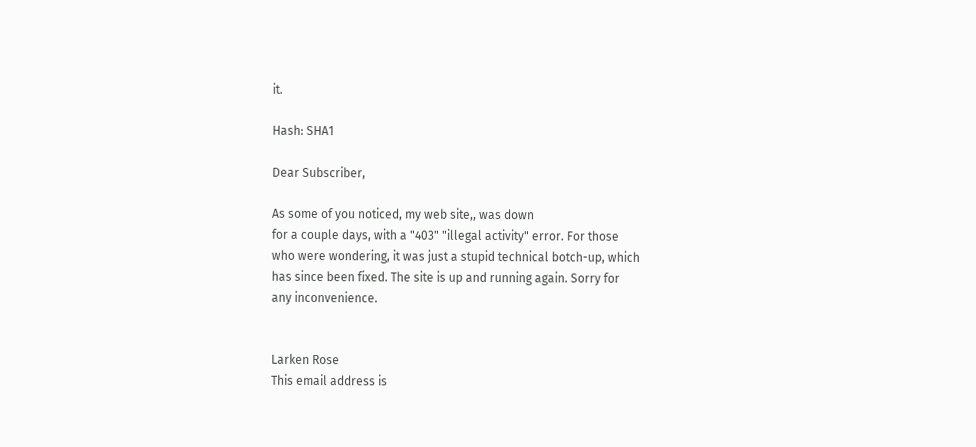it.

Hash: SHA1

Dear Subscriber,

As some of you noticed, my web site,, was down
for a couple days, with a "403" "illegal activity" error. For those
who were wondering, it was just a stupid technical botch-up, which
has since been fixed. The site is up and running again. Sorry for
any inconvenience.


Larken Rose
This email address is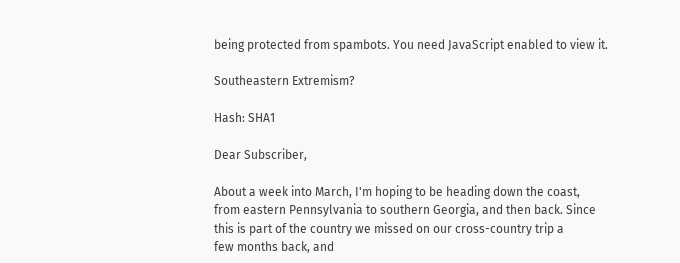being protected from spambots. You need JavaScript enabled to view it.

Southeastern Extremism?

Hash: SHA1

Dear Subscriber,

About a week into March, I'm hoping to be heading down the coast,
from eastern Pennsylvania to southern Georgia, and then back. Since
this is part of the country we missed on our cross-country trip a
few months back, and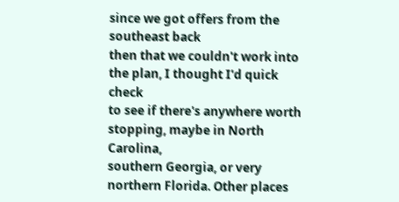since we got offers from the southeast back
then that we couldn't work into the plan, I thought I'd quick check
to see if there's anywhere worth stopping, maybe in North Carolina,
southern Georgia, or very northern Florida. Other places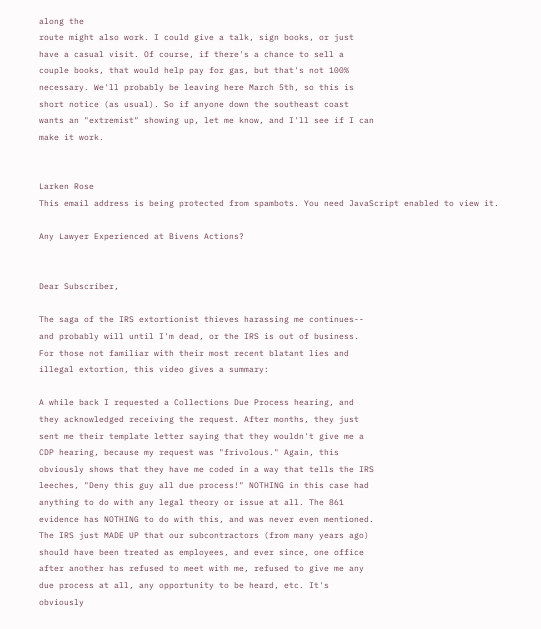along the
route might also work. I could give a talk, sign books, or just
have a casual visit. Of course, if there's a chance to sell a
couple books, that would help pay for gas, but that's not 100%
necessary. We'll probably be leaving here March 5th, so this is
short notice (as usual). So if anyone down the southeast coast
wants an "extremist" showing up, let me know, and I'll see if I can
make it work.


Larken Rose
This email address is being protected from spambots. You need JavaScript enabled to view it.

Any Lawyer Experienced at Bivens Actions?


Dear Subscriber,

The saga of the IRS extortionist thieves harassing me continues--
and probably will until I'm dead, or the IRS is out of business.
For those not familiar with their most recent blatant lies and
illegal extortion, this video gives a summary:

A while back I requested a Collections Due Process hearing, and
they acknowledged receiving the request. After months, they just
sent me their template letter saying that they wouldn't give me a
CDP hearing, because my request was "frivolous." Again, this
obviously shows that they have me coded in a way that tells the IRS
leeches, "Deny this guy all due process!" NOTHING in this case had
anything to do with any legal theory or issue at all. The 861
evidence has NOTHING to do with this, and was never even mentioned.
The IRS just MADE UP that our subcontractors (from many years ago)
should have been treated as employees, and ever since, one office
after another has refused to meet with me, refused to give me any
due process at all, any opportunity to be heard, etc. It's
obviously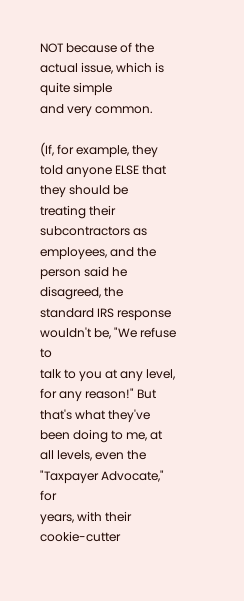NOT because of the actual issue, which is quite simple
and very common.

(If, for example, they told anyone ELSE that they should be
treating their subcontractors as employees, and the person said he
disagreed, the standard IRS response wouldn't be, "We refuse to
talk to you at any level, for any reason!" But that's what they've
been doing to me, at all levels, even the "Taxpayer Advocate," for
years, with their cookie-cutter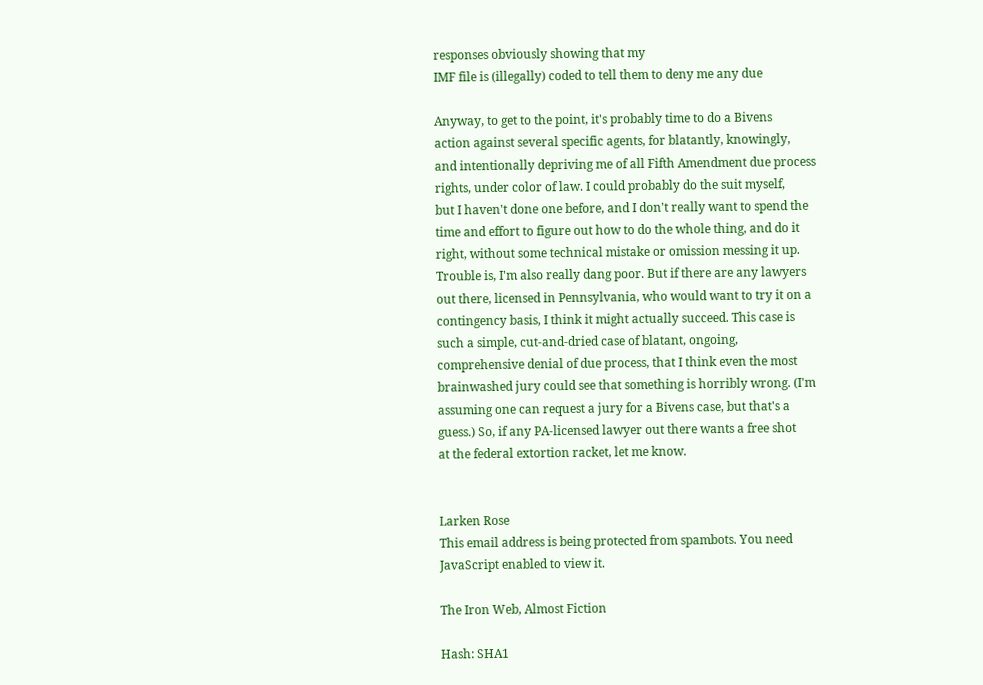responses obviously showing that my
IMF file is (illegally) coded to tell them to deny me any due

Anyway, to get to the point, it's probably time to do a Bivens
action against several specific agents, for blatantly, knowingly,
and intentionally depriving me of all Fifth Amendment due process
rights, under color of law. I could probably do the suit myself,
but I haven't done one before, and I don't really want to spend the
time and effort to figure out how to do the whole thing, and do it
right, without some technical mistake or omission messing it up.
Trouble is, I'm also really dang poor. But if there are any lawyers
out there, licensed in Pennsylvania, who would want to try it on a
contingency basis, I think it might actually succeed. This case is
such a simple, cut-and-dried case of blatant, ongoing,
comprehensive denial of due process, that I think even the most
brainwashed jury could see that something is horribly wrong. (I'm
assuming one can request a jury for a Bivens case, but that's a
guess.) So, if any PA-licensed lawyer out there wants a free shot
at the federal extortion racket, let me know.


Larken Rose
This email address is being protected from spambots. You need JavaScript enabled to view it.

The Iron Web, Almost Fiction

Hash: SHA1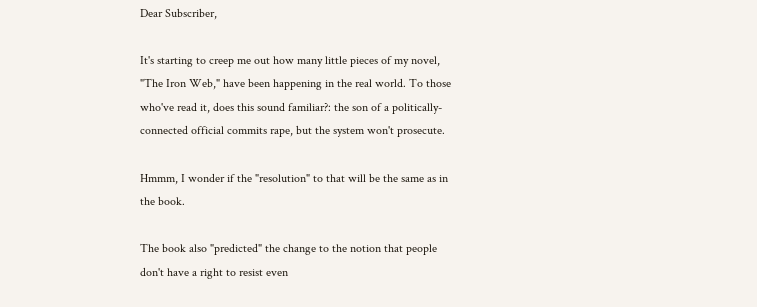Dear Subscriber,

It's starting to creep me out how many little pieces of my novel,
"The Iron Web," have been happening in the real world. To those
who've read it, does this sound familiar?: the son of a politically-
connected official commits rape, but the system won't prosecute.

Hmmm, I wonder if the "resolution" to that will be the same as in
the book.

The book also "predicted" the change to the notion that people
don't have a right to resist even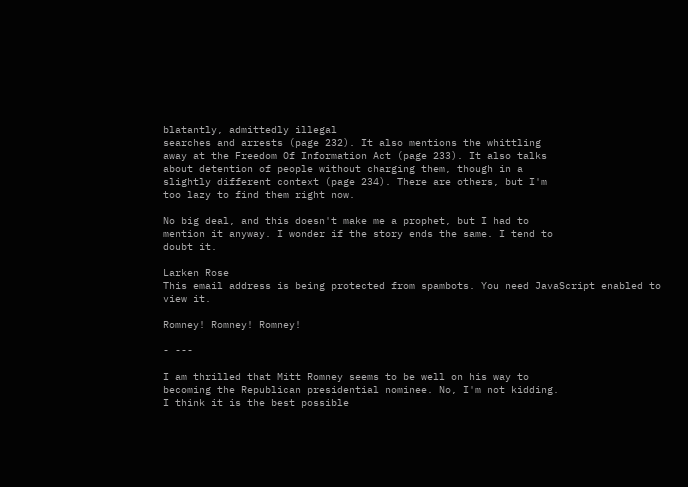blatantly, admittedly illegal
searches and arrests (page 232). It also mentions the whittling
away at the Freedom Of Information Act (page 233). It also talks
about detention of people without charging them, though in a
slightly different context (page 234). There are others, but I'm
too lazy to find them right now.

No big deal, and this doesn't make me a prophet, but I had to
mention it anyway. I wonder if the story ends the same. I tend to
doubt it.

Larken Rose
This email address is being protected from spambots. You need JavaScript enabled to view it.

Romney! Romney! Romney!

- ---

I am thrilled that Mitt Romney seems to be well on his way to
becoming the Republican presidential nominee. No, I'm not kidding.
I think it is the best possible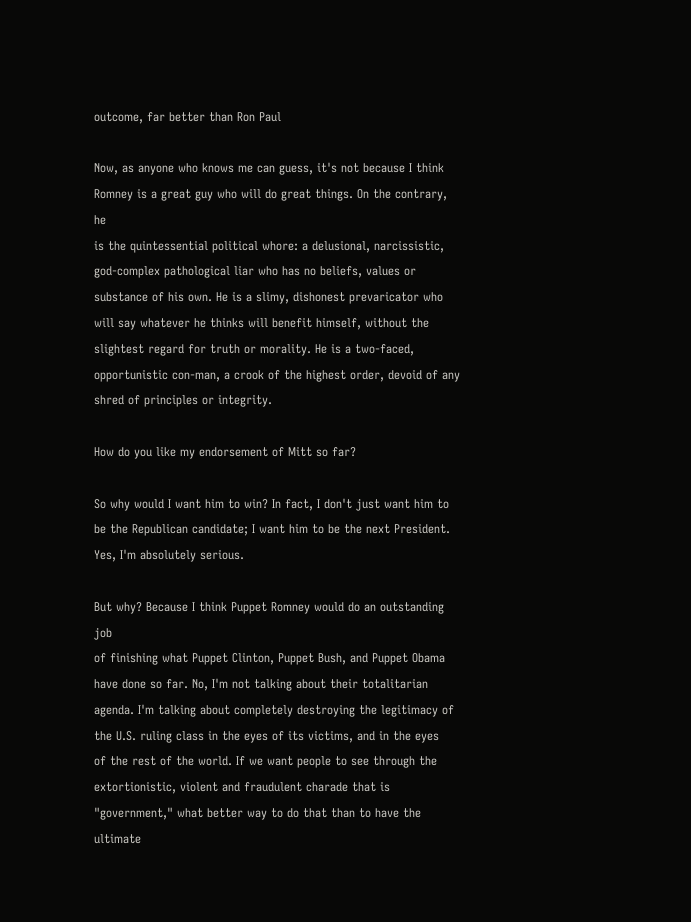outcome, far better than Ron Paul

Now, as anyone who knows me can guess, it's not because I think
Romney is a great guy who will do great things. On the contrary, he
is the quintessential political whore: a delusional, narcissistic,
god-complex pathological liar who has no beliefs, values or
substance of his own. He is a slimy, dishonest prevaricator who
will say whatever he thinks will benefit himself, without the
slightest regard for truth or morality. He is a two-faced,
opportunistic con-man, a crook of the highest order, devoid of any
shred of principles or integrity.

How do you like my endorsement of Mitt so far?

So why would I want him to win? In fact, I don't just want him to
be the Republican candidate; I want him to be the next President.
Yes, I'm absolutely serious.

But why? Because I think Puppet Romney would do an outstanding job
of finishing what Puppet Clinton, Puppet Bush, and Puppet Obama
have done so far. No, I'm not talking about their totalitarian
agenda. I'm talking about completely destroying the legitimacy of
the U.S. ruling class in the eyes of its victims, and in the eyes
of the rest of the world. If we want people to see through the
extortionistic, violent and fraudulent charade that is
"government," what better way to do that than to have the ultimate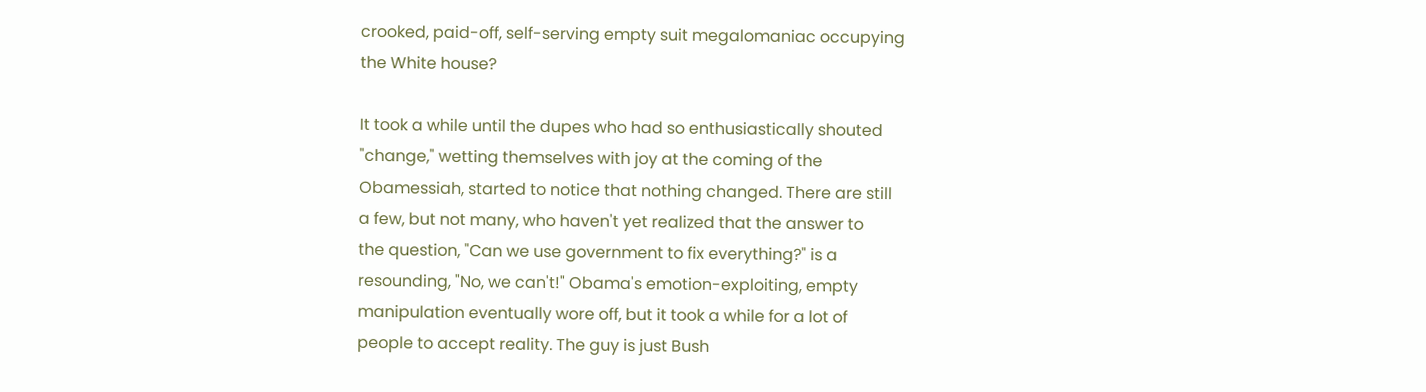crooked, paid-off, self-serving empty suit megalomaniac occupying
the White house?

It took a while until the dupes who had so enthusiastically shouted
"change," wetting themselves with joy at the coming of the
Obamessiah, started to notice that nothing changed. There are still
a few, but not many, who haven't yet realized that the answer to
the question, "Can we use government to fix everything?" is a
resounding, "No, we can't!" Obama's emotion-exploiting, empty
manipulation eventually wore off, but it took a while for a lot of
people to accept reality. The guy is just Bush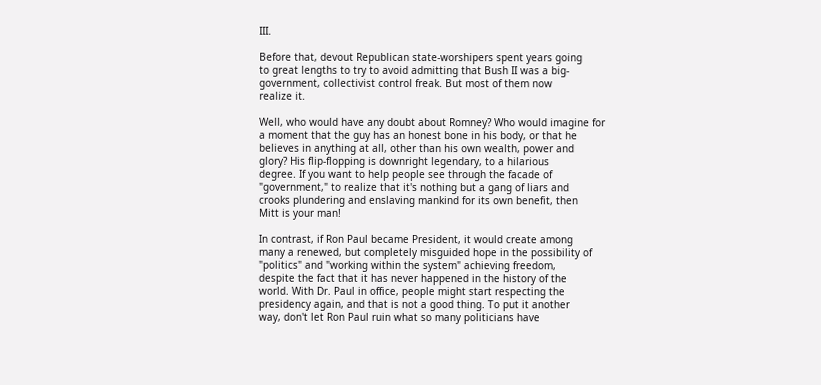III.

Before that, devout Republican state-worshipers spent years going
to great lengths to try to avoid admitting that Bush II was a big-
government, collectivist control freak. But most of them now
realize it.

Well, who would have any doubt about Romney? Who would imagine for
a moment that the guy has an honest bone in his body, or that he
believes in anything at all, other than his own wealth, power and
glory? His flip-flopping is downright legendary, to a hilarious
degree. If you want to help people see through the facade of
"government," to realize that it's nothing but a gang of liars and
crooks plundering and enslaving mankind for its own benefit, then
Mitt is your man!

In contrast, if Ron Paul became President, it would create among
many a renewed, but completely misguided hope in the possibility of
"politics" and "working within the system" achieving freedom,
despite the fact that it has never happened in the history of the
world. With Dr. Paul in office, people might start respecting the
presidency again, and that is not a good thing. To put it another
way, don't let Ron Paul ruin what so many politicians have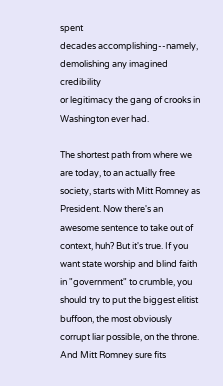spent
decades accomplishing--namely, demolishing any imagined credibility
or legitimacy the gang of crooks in Washington ever had.

The shortest path from where we are today, to an actually free
society, starts with Mitt Romney as President. Now there's an
awesome sentence to take out of context, huh? But it's true. If you
want state worship and blind faith in "government" to crumble, you
should try to put the biggest elitist buffoon, the most obviously
corrupt liar possible, on the throne. And Mitt Romney sure fits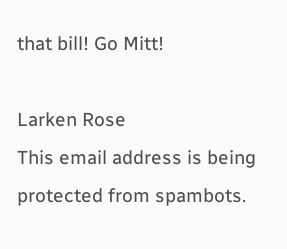that bill! Go Mitt!

Larken Rose
This email address is being protected from spambots.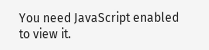You need JavaScript enabled to view it.